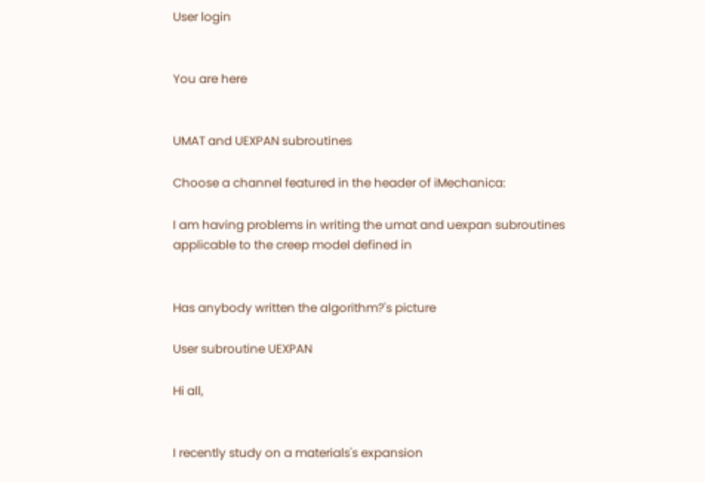User login


You are here


UMAT and UEXPAN subroutines

Choose a channel featured in the header of iMechanica:

I am having problems in writing the umat and uexpan subroutines applicable to the creep model defined in


Has anybody written the algorithm?'s picture

User subroutine UEXPAN

Hi all,


I recently study on a materials's expansion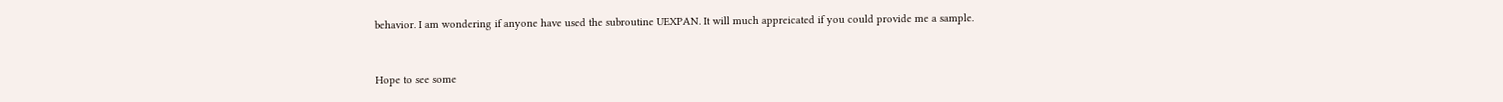behavior. I am wondering if anyone have used the subroutine UEXPAN. It will much appreicated if you could provide me a sample.


Hope to see some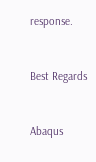response.


Best Regards


Abaqus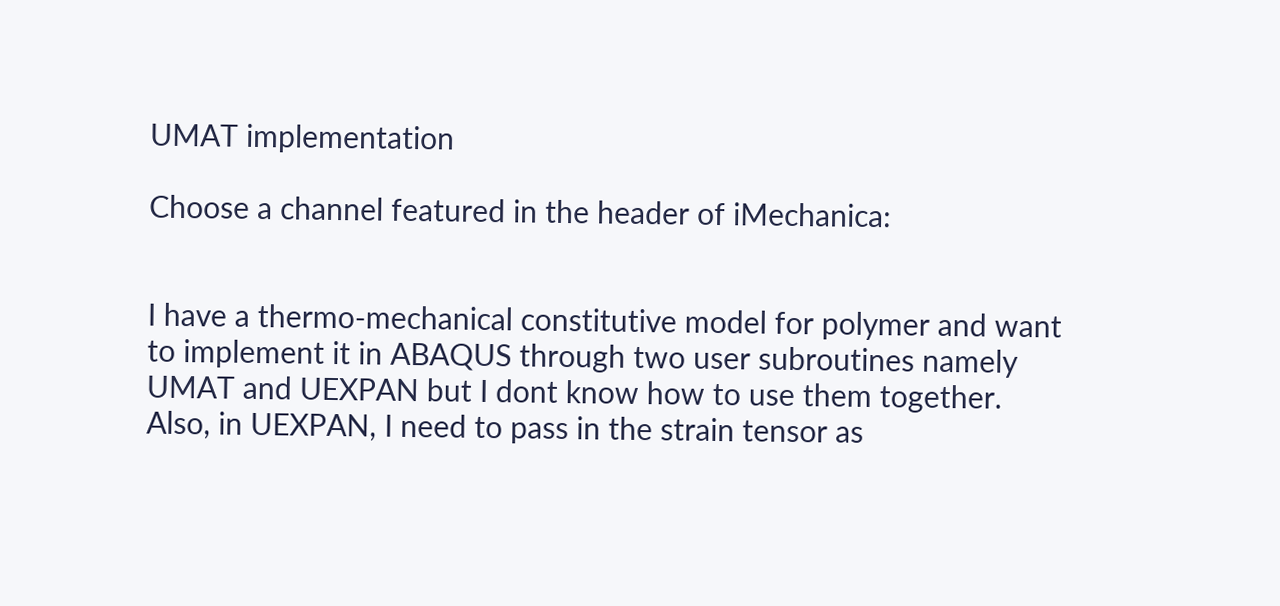UMAT implementation

Choose a channel featured in the header of iMechanica:


I have a thermo-mechanical constitutive model for polymer and want to implement it in ABAQUS through two user subroutines namely UMAT and UEXPAN but I dont know how to use them together. Also, in UEXPAN, I need to pass in the strain tensor as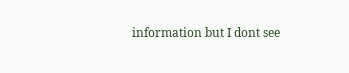information but I dont see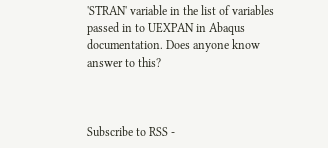'STRAN' variable in the list of variables passed in to UEXPAN in Abaqus documentation. Does anyone know answer to this?



Subscribe to RSS -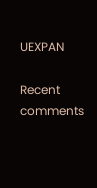UEXPAN

Recent comments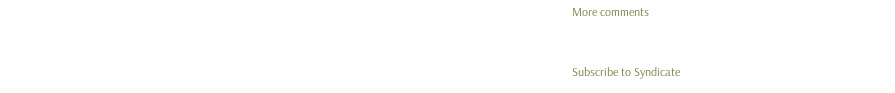More comments


Subscribe to Syndicate